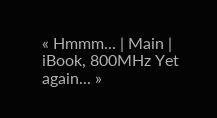« Hmmm... | Main | iBook, 800MHz Yet again... »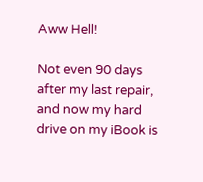Aww Hell!

Not even 90 days after my last repair, and now my hard drive on my iBook is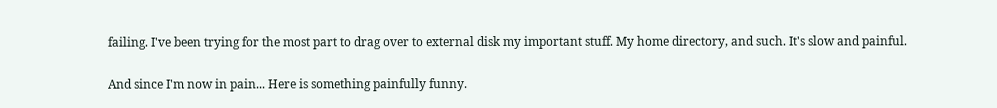failing. I've been trying for the most part to drag over to external disk my important stuff. My home directory, and such. It's slow and painful.

And since I'm now in pain... Here is something painfully funny.